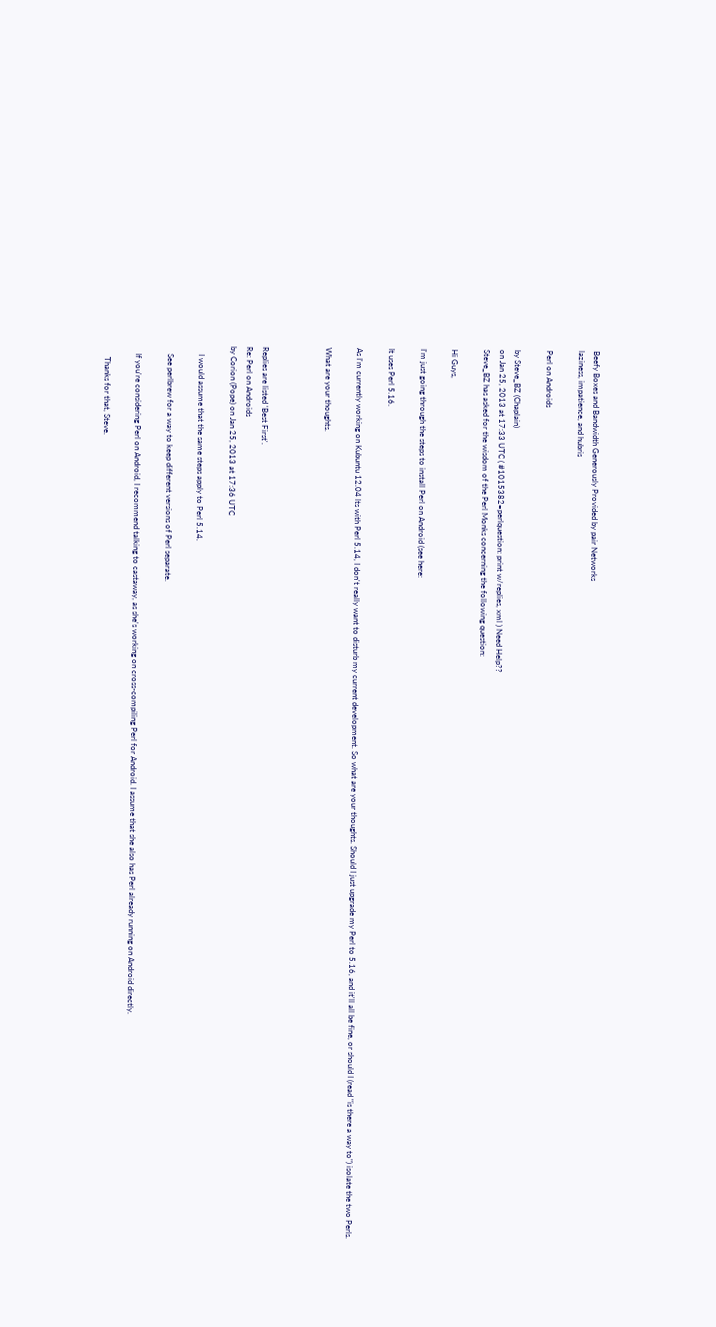Beefy Boxes and Bandwidth Generously Provided by pair Networks
laziness, impatience, and hubris

Perl on Androids

by Steve_BZ (Chaplain)
on Jan 25, 2013 at 17:33 UTC ( #1015382=perlquestion: print w/replies, xml ) Need Help??
Steve_BZ has asked for the wisdom of the Perl Monks concerning the following question:

Hi Guys,

I'm just going through the steps to install Perl on Android (see here:

It uses Perl 5.16.

As I'm currently working on Kubuntu 12.04 lts with Perl 5.14, I don't really want to disturb my current development. So what are your thoughts. Should I just upgrade my Perl to 5.16, and it'll all be fine, or should I (read "is there a way to") isolate the two Perls.

What are your thoughts.



Replies are listed 'Best First'.
Re: Perl on Androids
by Corion (Pope) on Jan 25, 2013 at 17:36 UTC

    I would assume that the same steps apply to Perl 5.14.

    See perlbrew for a way to keep different versions of Perl separate.

    If you're considering Perl on Android, I recommend talking to castaway, as she's working on cross-compiling Perl for Android. I assume that she also has Perl already running on Android directly.

      Thanks for that, Steve.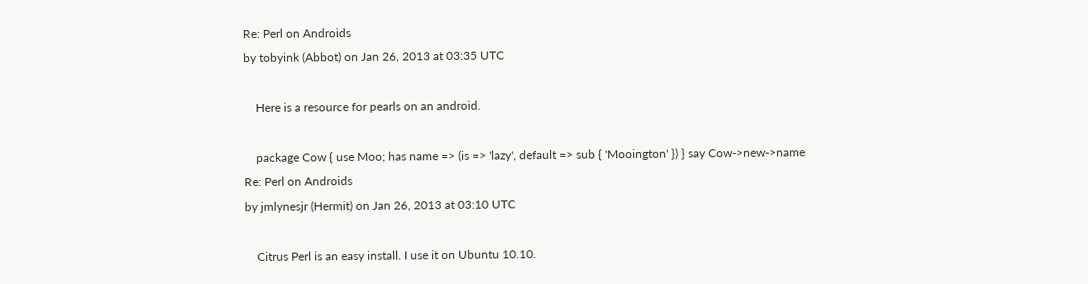Re: Perl on Androids
by tobyink (Abbot) on Jan 26, 2013 at 03:35 UTC

    Here is a resource for pearls on an android.

    package Cow { use Moo; has name => (is => 'lazy', default => sub { 'Mooington' }) } say Cow->new->name
Re: Perl on Androids
by jmlynesjr (Hermit) on Jan 26, 2013 at 03:10 UTC

    Citrus Perl is an easy install. I use it on Ubuntu 10.10.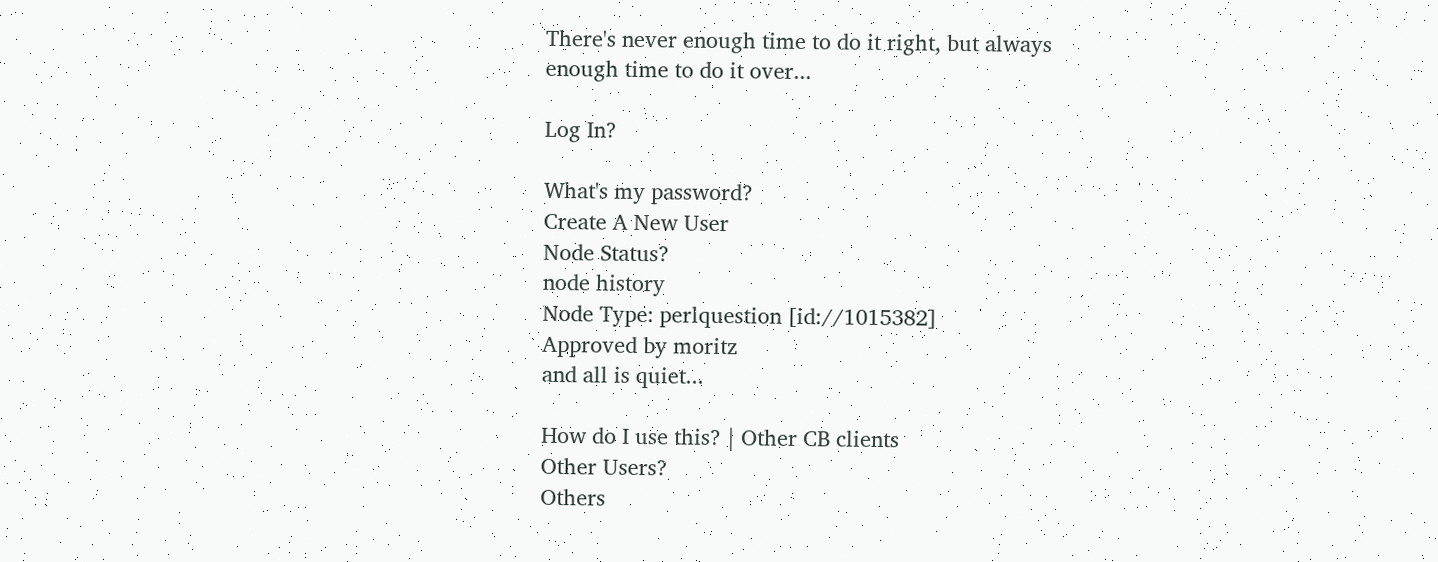There's never enough time to do it right, but always enough time to do it over...

Log In?

What's my password?
Create A New User
Node Status?
node history
Node Type: perlquestion [id://1015382]
Approved by moritz
and all is quiet...

How do I use this? | Other CB clients
Other Users?
Others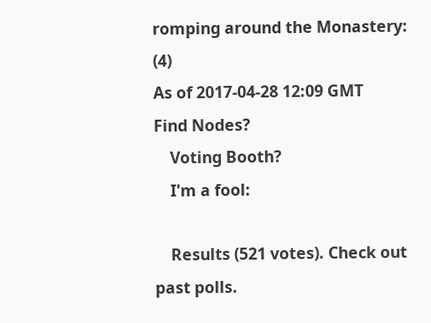romping around the Monastery: (4)
As of 2017-04-28 12:09 GMT
Find Nodes?
    Voting Booth?
    I'm a fool:

    Results (521 votes). Check out past polls.